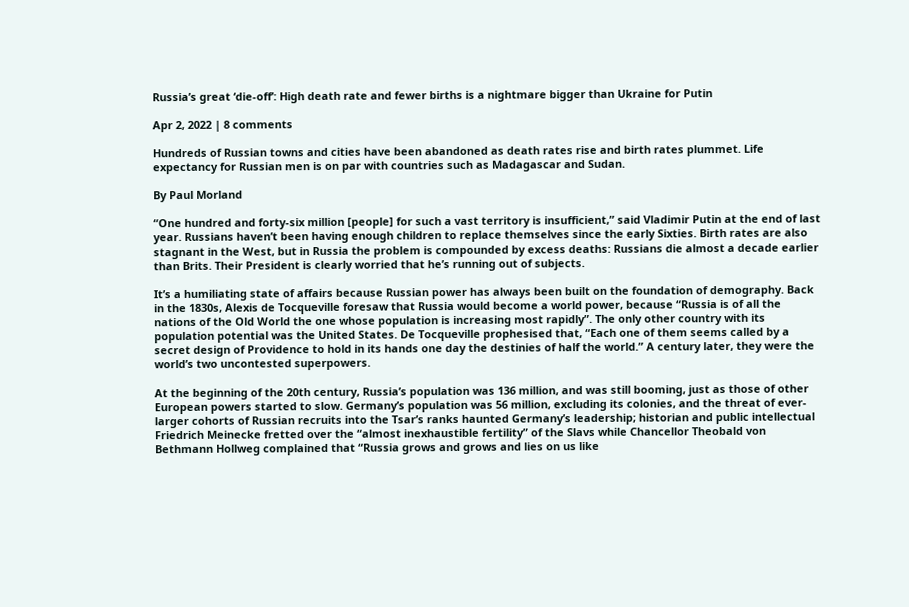Russia’s great ‘die-off’: High death rate and fewer births is a nightmare bigger than Ukraine for Putin

Apr 2, 2022 | 8 comments

Hundreds of Russian towns and cities have been abandoned as death rates rise and birth rates plummet. Life expectancy for Russian men is on par with countries such as Madagascar and Sudan.

By Paul Morland

“One hundred and forty-six million [people] for such a vast territory is insufficient,” said Vladimir Putin at the end of last year. Russians haven’t been having enough children to replace themselves since the early Sixties. Birth rates are also stagnant in the West, but in Russia the problem is compounded by excess deaths: Russians die almost a decade earlier than Brits. Their President is clearly worried that he’s running out of subjects.

It’s a humiliating state of affairs because Russian power has always been built on the foundation of demography. Back in the 1830s, Alexis de Tocqueville foresaw that Russia would become a world power, because “Russia is of all the nations of the Old World the one whose population is increasing most rapidly”. The only other country with its population potential was the United States. De Tocqueville prophesised that, “Each one of them seems called by a secret design of Providence to hold in its hands one day the destinies of half the world.” A century later, they were the world’s two uncontested superpowers.

At the beginning of the 20th century, Russia’s population was 136 million, and was still booming, just as those of other European powers started to slow. Germany’s population was 56 million, excluding its colonies, and the threat of ever-larger cohorts of Russian recruits into the Tsar’s ranks haunted Germany’s leadership; historian and public intellectual Friedrich Meinecke fretted over the “almost inexhaustible fertility” of the Slavs while Chancellor Theobald von Bethmann Hollweg complained that “Russia grows and grows and lies on us like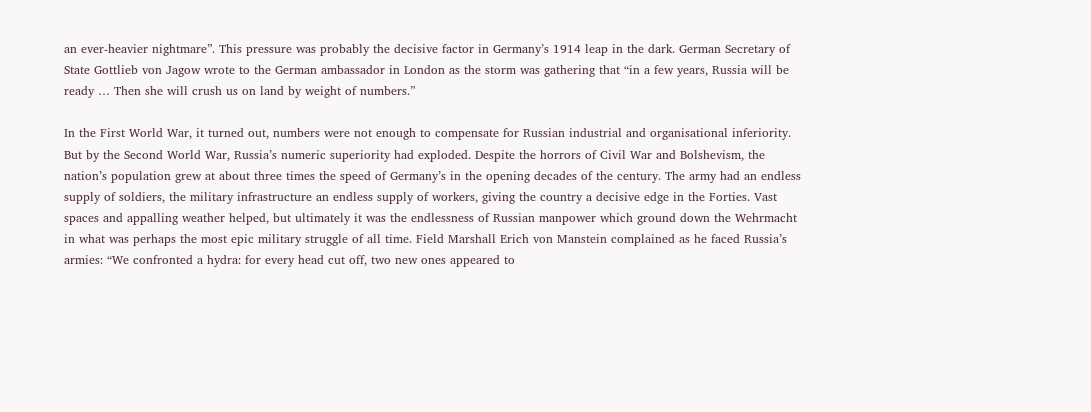an ever-heavier nightmare”. This pressure was probably the decisive factor in Germany’s 1914 leap in the dark. German Secretary of State Gottlieb von Jagow wrote to the German ambassador in London as the storm was gathering that “in a few years, Russia will be ready … Then she will crush us on land by weight of numbers.”

In the First World War, it turned out, numbers were not enough to compensate for Russian industrial and organisational inferiority. But by the Second World War, Russia’s numeric superiority had exploded. Despite the horrors of Civil War and Bolshevism, the nation’s population grew at about three times the speed of Germany’s in the opening decades of the century. The army had an endless supply of soldiers, the military infrastructure an endless supply of workers, giving the country a decisive edge in the Forties. Vast spaces and appalling weather helped, but ultimately it was the endlessness of Russian manpower which ground down the Wehrmacht in what was perhaps the most epic military struggle of all time. Field Marshall Erich von Manstein complained as he faced Russia’s armies: “We confronted a hydra: for every head cut off, two new ones appeared to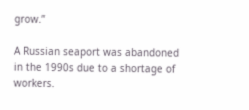grow.”

A Russian seaport was abandoned in the 1990s due to a shortage of workers.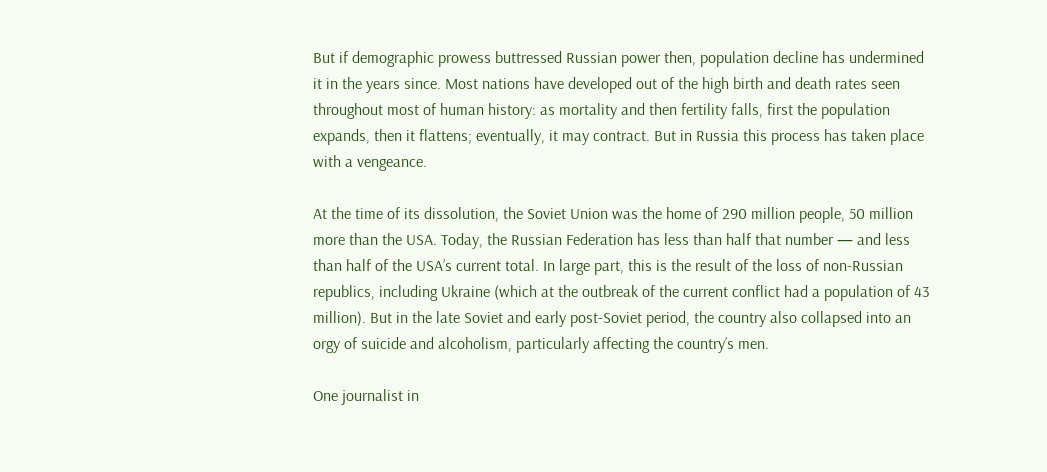But if demographic prowess buttressed Russian power then, population decline has undermined it in the years since. Most nations have developed out of the high birth and death rates seen throughout most of human history: as mortality and then fertility falls, first the population expands, then it flattens; eventually, it may contract. But in Russia this process has taken place with a vengeance.

At the time of its dissolution, the Soviet Union was the home of 290 million people, 50 million more than the USA. Today, the Russian Federation has less than half that number — and less than half of the USA’s current total. In large part, this is the result of the loss of non-Russian republics, including Ukraine (which at the outbreak of the current conflict had a population of 43 million). But in the late Soviet and early post-Soviet period, the country also collapsed into an orgy of suicide and alcoholism, particularly affecting the country’s men.

One journalist in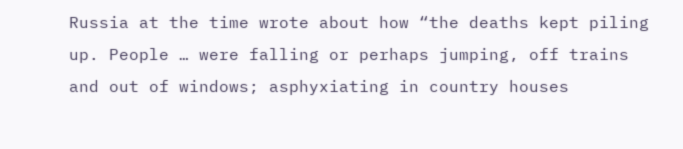Russia at the time wrote about how “the deaths kept piling up. People … were falling or perhaps jumping, off trains and out of windows; asphyxiating in country houses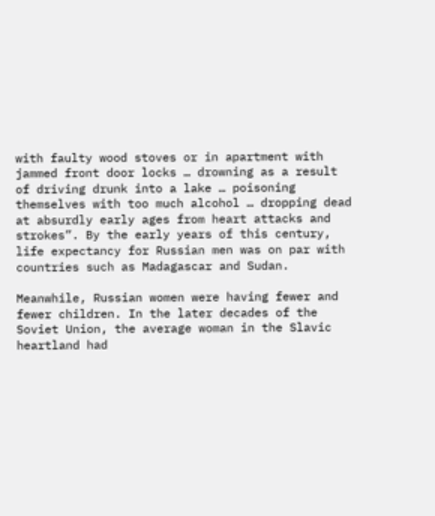with faulty wood stoves or in apartment with jammed front door locks … drowning as a result of driving drunk into a lake … poisoning themselves with too much alcohol … dropping dead at absurdly early ages from heart attacks and strokes”. By the early years of this century, life expectancy for Russian men was on par with countries such as Madagascar and Sudan.

Meanwhile, Russian women were having fewer and fewer children. In the later decades of the Soviet Union, the average woman in the Slavic heartland had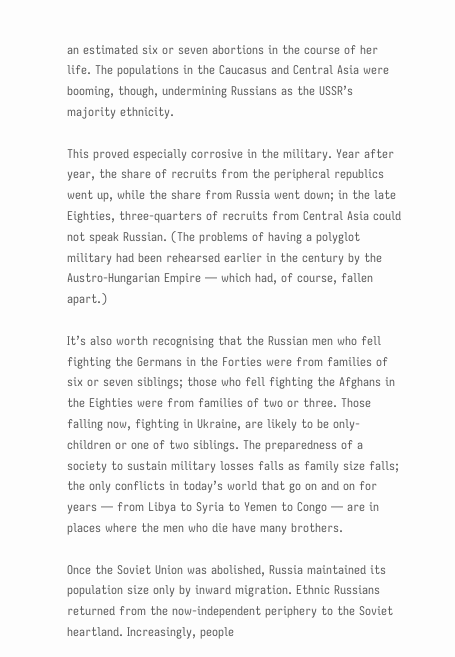an estimated six or seven abortions in the course of her life. The populations in the Caucasus and Central Asia were booming, though, undermining Russians as the USSR’s majority ethnicity.

This proved especially corrosive in the military. Year after year, the share of recruits from the peripheral republics went up, while the share from Russia went down; in the late Eighties, three-quarters of recruits from Central Asia could not speak Russian. (The problems of having a polyglot military had been rehearsed earlier in the century by the Austro-Hungarian Empire — which had, of course, fallen apart.)

It’s also worth recognising that the Russian men who fell fighting the Germans in the Forties were from families of six or seven siblings; those who fell fighting the Afghans in the Eighties were from families of two or three. Those falling now, fighting in Ukraine, are likely to be only-children or one of two siblings. The preparedness of a society to sustain military losses falls as family size falls; the only conflicts in today’s world that go on and on for years — from Libya to Syria to Yemen to Congo — are in places where the men who die have many brothers.

Once the Soviet Union was abolished, Russia maintained its population size only by inward migration. Ethnic Russians returned from the now-independent periphery to the Soviet heartland. Increasingly, people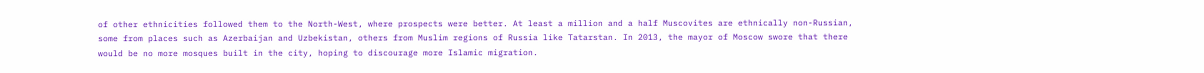of other ethnicities followed them to the North-West, where prospects were better. At least a million and a half Muscovites are ethnically non-Russian, some from places such as Azerbaijan and Uzbekistan, others from Muslim regions of Russia like Tatarstan. In 2013, the mayor of Moscow swore that there would be no more mosques built in the city, hoping to discourage more Islamic migration.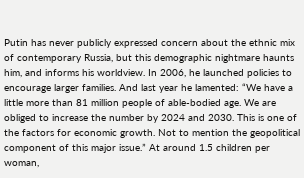Putin has never publicly expressed concern about the ethnic mix of contemporary Russia, but this demographic nightmare haunts him, and informs his worldview. In 2006, he launched policies to encourage larger families. And last year he lamented: “We have a little more than 81 million people of able-bodied age. We are obliged to increase the number by 2024 and 2030. This is one of the factors for economic growth. Not to mention the geopolitical component of this major issue.” At around 1.5 children per woman,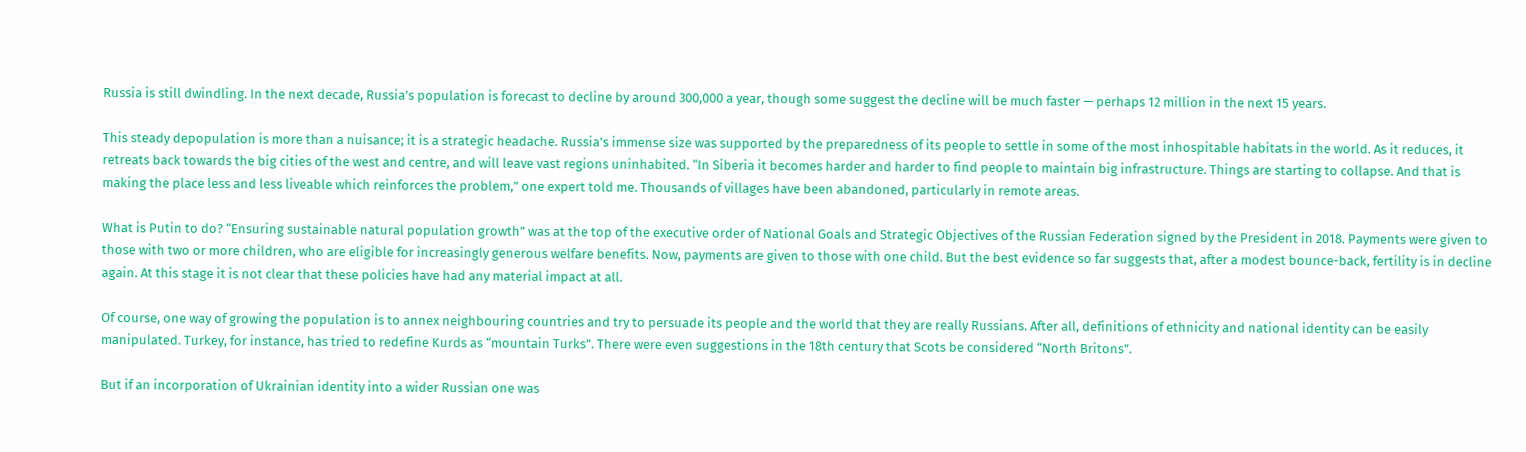Russia is still dwindling. In the next decade, Russia’s population is forecast to decline by around 300,000 a year, though some suggest the decline will be much faster — perhaps 12 million in the next 15 years.

This steady depopulation is more than a nuisance; it is a strategic headache. Russia’s immense size was supported by the preparedness of its people to settle in some of the most inhospitable habitats in the world. As it reduces, it retreats back towards the big cities of the west and centre, and will leave vast regions uninhabited. “In Siberia it becomes harder and harder to find people to maintain big infrastructure. Things are starting to collapse. And that is making the place less and less liveable which reinforces the problem,” one expert told me. Thousands of villages have been abandoned, particularly in remote areas.

What is Putin to do? “Ensuring sustainable natural population growth” was at the top of the executive order of National Goals and Strategic Objectives of the Russian Federation signed by the President in 2018. Payments were given to those with two or more children, who are eligible for increasingly generous welfare benefits. Now, payments are given to those with one child. But the best evidence so far suggests that, after a modest bounce-back, fertility is in decline again. At this stage it is not clear that these policies have had any material impact at all.

Of course, one way of growing the population is to annex neighbouring countries and try to persuade its people and the world that they are really Russians. After all, definitions of ethnicity and national identity can be easily manipulated. Turkey, for instance, has tried to redefine Kurds as “mountain Turks”. There were even suggestions in the 18th century that Scots be considered “North Britons”.

But if an incorporation of Ukrainian identity into a wider Russian one was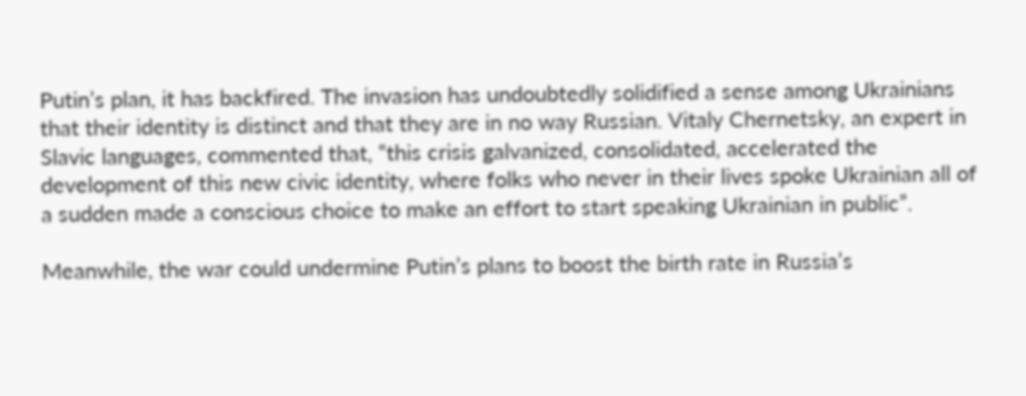Putin’s plan, it has backfired. The invasion has undoubtedly solidified a sense among Ukrainians that their identity is distinct and that they are in no way Russian. Vitaly Chernetsky, an expert in Slavic languages, commented that, “this crisis galvanized, consolidated, accelerated the development of this new civic identity, where folks who never in their lives spoke Ukrainian all of a sudden made a conscious choice to make an effort to start speaking Ukrainian in public”.

Meanwhile, the war could undermine Putin’s plans to boost the birth rate in Russia’s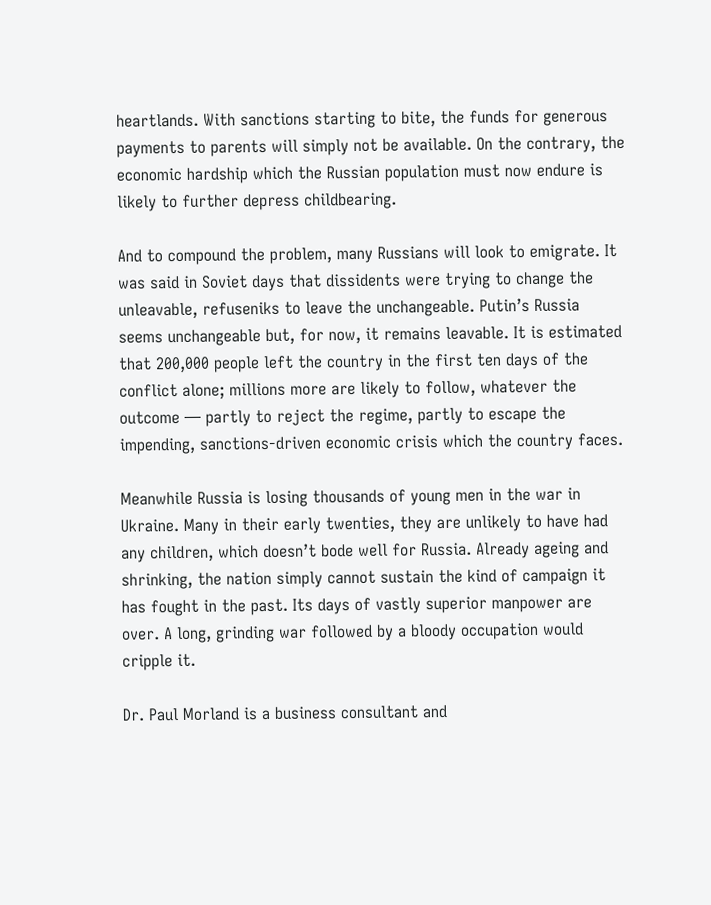heartlands. With sanctions starting to bite, the funds for generous payments to parents will simply not be available. On the contrary, the economic hardship which the Russian population must now endure is likely to further depress childbearing.

And to compound the problem, many Russians will look to emigrate. It was said in Soviet days that dissidents were trying to change the unleavable, refuseniks to leave the unchangeable. Putin’s Russia seems unchangeable but, for now, it remains leavable. It is estimated that 200,000 people left the country in the first ten days of the conflict alone; millions more are likely to follow, whatever the outcome — partly to reject the regime, partly to escape the impending, sanctions-driven economic crisis which the country faces.

Meanwhile Russia is losing thousands of young men in the war in Ukraine. Many in their early twenties, they are unlikely to have had any children, which doesn’t bode well for Russia. Already ageing and shrinking, the nation simply cannot sustain the kind of campaign it has fought in the past. Its days of vastly superior manpower are over. A long, grinding war followed by a bloody occupation would cripple it.

Dr. Paul Morland is a business consultant and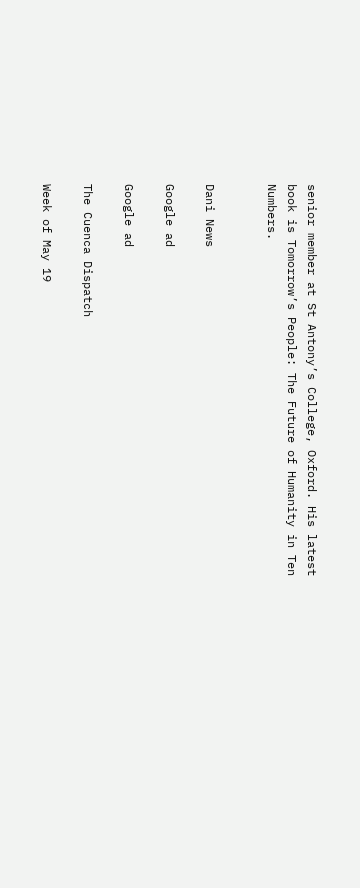senior member at St Antony’s College, Oxford. His latest book is Tomorrow’s People: The Future of Humanity in Ten Numbers.


Dani News

Google ad

Google ad

The Cuenca Dispatch

Week of May 19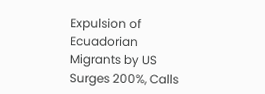Expulsion of Ecuadorian Migrants by US Surges 200%, Calls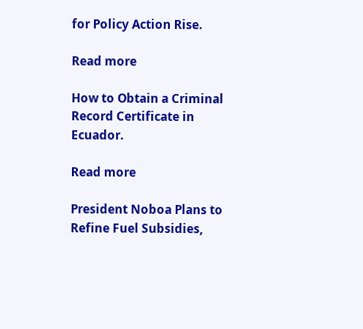for Policy Action Rise.

Read more

How to Obtain a Criminal Record Certificate in Ecuador.

Read more

President Noboa Plans to Refine Fuel Subsidies,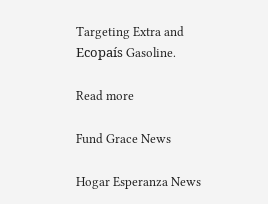Targeting Extra and Ecopaís Gasoline.

Read more

Fund Grace News

Hogar Esperanza News